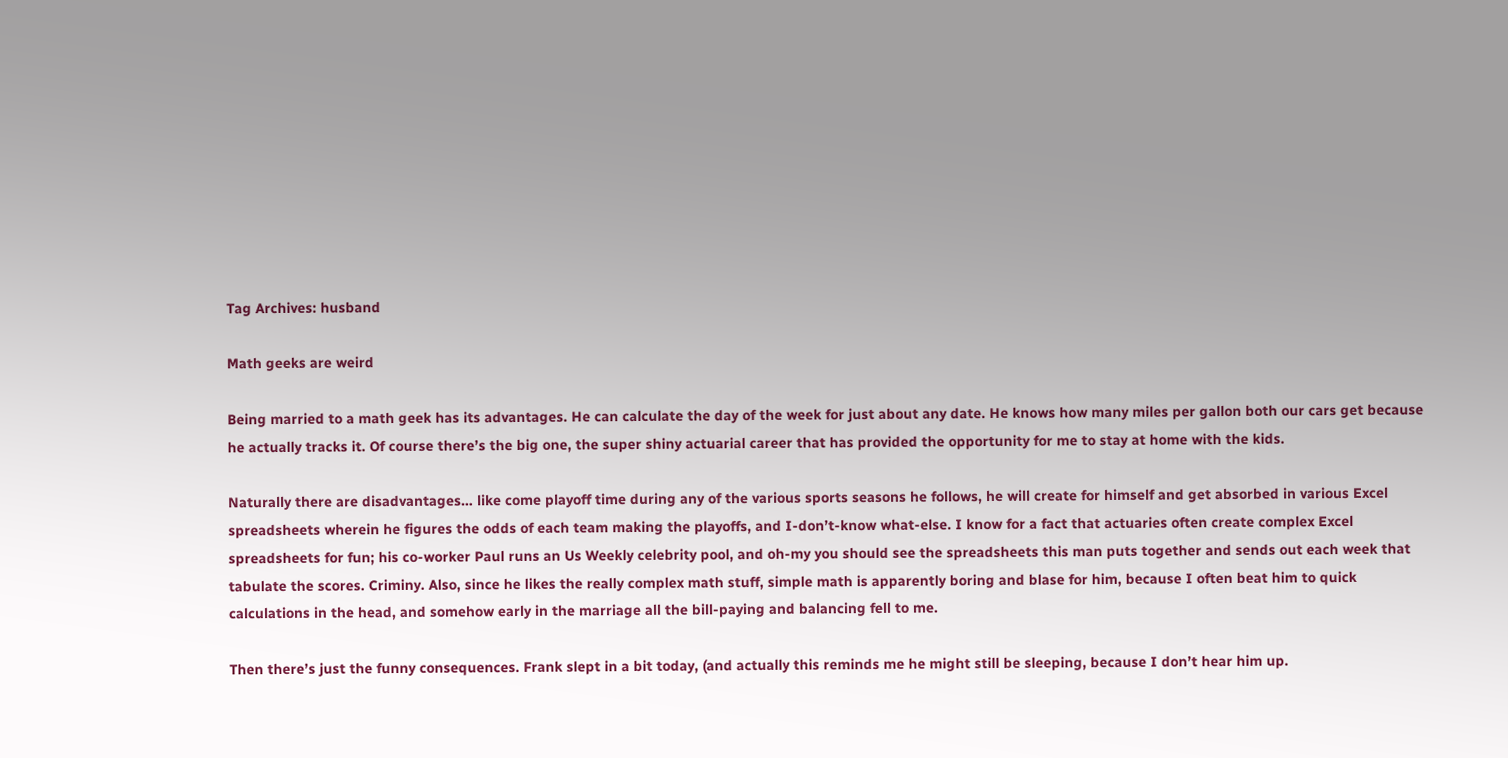Tag Archives: husband

Math geeks are weird

Being married to a math geek has its advantages. He can calculate the day of the week for just about any date. He knows how many miles per gallon both our cars get because he actually tracks it. Of course there’s the big one, the super shiny actuarial career that has provided the opportunity for me to stay at home with the kids.

Naturally there are disadvantages… like come playoff time during any of the various sports seasons he follows, he will create for himself and get absorbed in various Excel spreadsheets wherein he figures the odds of each team making the playoffs, and I-don’t-know what-else. I know for a fact that actuaries often create complex Excel spreadsheets for fun; his co-worker Paul runs an Us Weekly celebrity pool, and oh-my you should see the spreadsheets this man puts together and sends out each week that tabulate the scores. Criminy. Also, since he likes the really complex math stuff, simple math is apparently boring and blase for him, because I often beat him to quick calculations in the head, and somehow early in the marriage all the bill-paying and balancing fell to me.

Then there’s just the funny consequences. Frank slept in a bit today, (and actually this reminds me he might still be sleeping, because I don’t hear him up.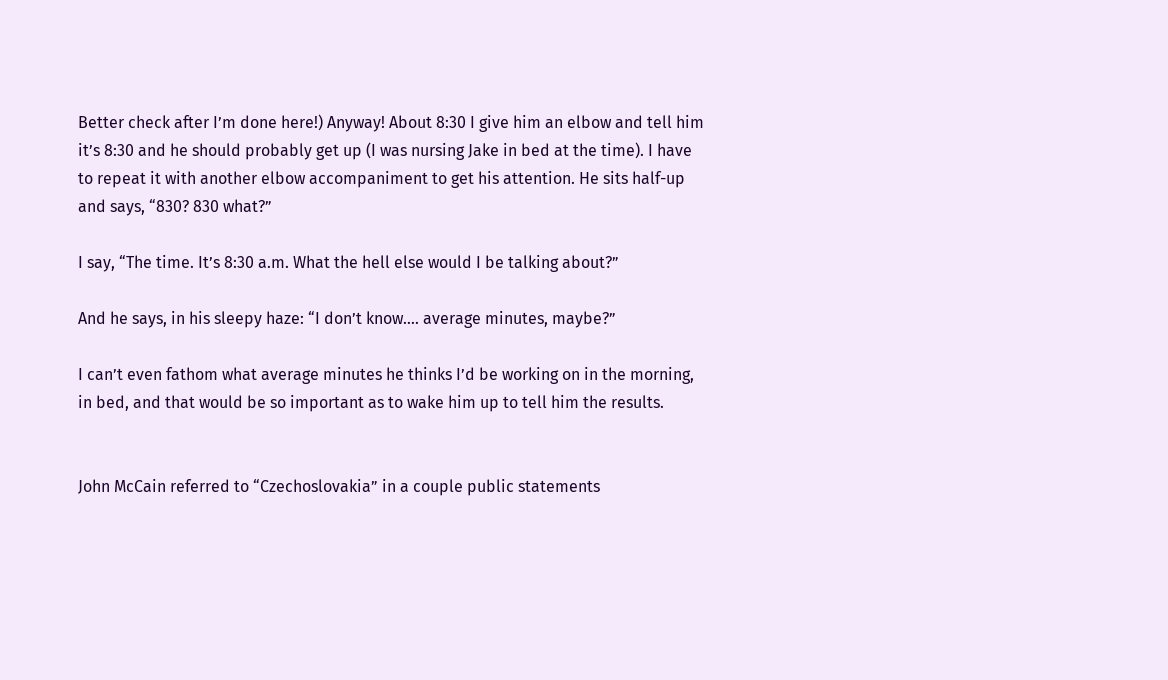Better check after I’m done here!) Anyway! About 8:30 I give him an elbow and tell him it’s 8:30 and he should probably get up (I was nursing Jake in bed at the time). I have to repeat it with another elbow accompaniment to get his attention. He sits half-up and says, “830? 830 what?”

I say, “The time. It’s 8:30 a.m. What the hell else would I be talking about?”

And he says, in his sleepy haze: “I don’t know…. average minutes, maybe?”

I can’t even fathom what average minutes he thinks I’d be working on in the morning, in bed, and that would be so important as to wake him up to tell him the results.


John McCain referred to “Czechoslovakia” in a couple public statements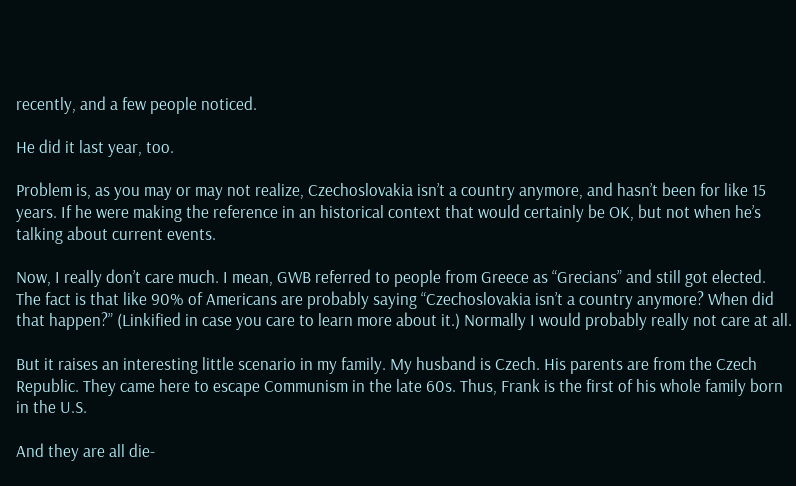recently, and a few people noticed.

He did it last year, too.

Problem is, as you may or may not realize, Czechoslovakia isn’t a country anymore, and hasn’t been for like 15 years. If he were making the reference in an historical context that would certainly be OK, but not when he’s talking about current events.

Now, I really don’t care much. I mean, GWB referred to people from Greece as “Grecians” and still got elected. The fact is that like 90% of Americans are probably saying “Czechoslovakia isn’t a country anymore? When did that happen?” (Linkified in case you care to learn more about it.) Normally I would probably really not care at all.

But it raises an interesting little scenario in my family. My husband is Czech. His parents are from the Czech Republic. They came here to escape Communism in the late 60s. Thus, Frank is the first of his whole family born in the U.S.

And they are all die-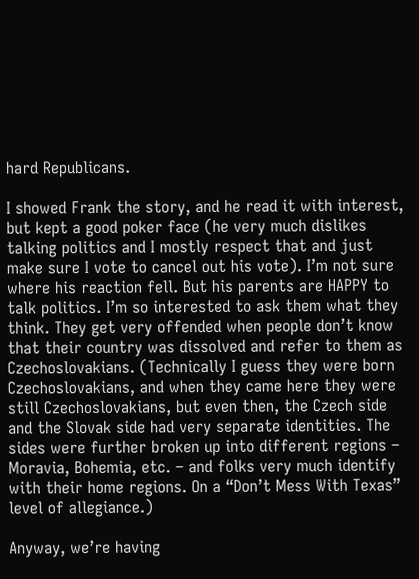hard Republicans.

I showed Frank the story, and he read it with interest, but kept a good poker face (he very much dislikes talking politics and I mostly respect that and just make sure I vote to cancel out his vote). I’m not sure where his reaction fell. But his parents are HAPPY to talk politics. I’m so interested to ask them what they think. They get very offended when people don’t know that their country was dissolved and refer to them as Czechoslovakians. (Technically I guess they were born Czechoslovakians, and when they came here they were still Czechoslovakians, but even then, the Czech side and the Slovak side had very separate identities. The sides were further broken up into different regions – Moravia, Bohemia, etc. – and folks very much identify with their home regions. On a “Don’t Mess With Texas” level of allegiance.)

Anyway, we’re having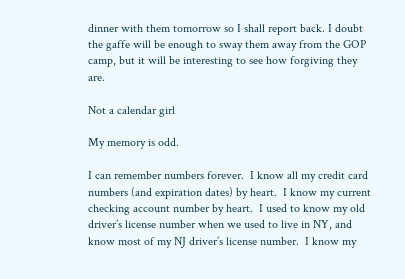dinner with them tomorrow so I shall report back. I doubt the gaffe will be enough to sway them away from the GOP camp, but it will be interesting to see how forgiving they are.

Not a calendar girl

My memory is odd.

I can remember numbers forever.  I know all my credit card numbers (and expiration dates) by heart.  I know my current checking account number by heart.  I used to know my old driver’s license number when we used to live in NY, and know most of my NJ driver’s license number.  I know my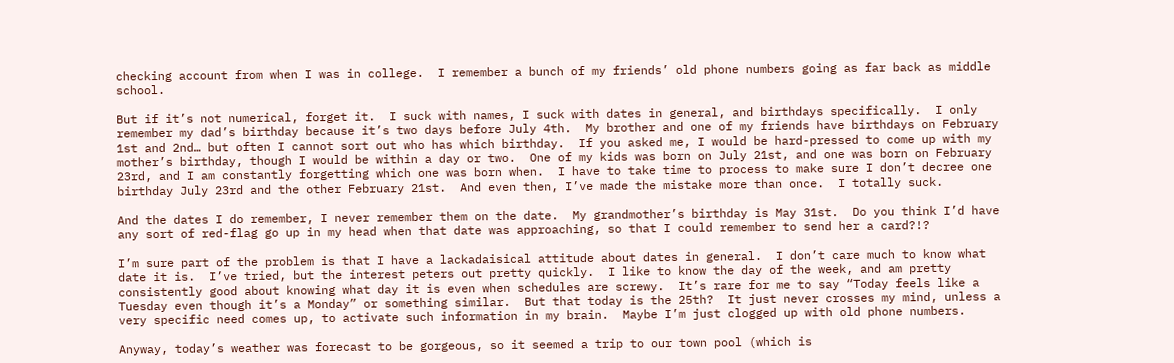checking account from when I was in college.  I remember a bunch of my friends’ old phone numbers going as far back as middle school.

But if it’s not numerical, forget it.  I suck with names, I suck with dates in general, and birthdays specifically.  I only remember my dad’s birthday because it’s two days before July 4th.  My brother and one of my friends have birthdays on February 1st and 2nd… but often I cannot sort out who has which birthday.  If you asked me, I would be hard-pressed to come up with my mother’s birthday, though I would be within a day or two.  One of my kids was born on July 21st, and one was born on February 23rd, and I am constantly forgetting which one was born when.  I have to take time to process to make sure I don’t decree one birthday July 23rd and the other February 21st.  And even then, I’ve made the mistake more than once.  I totally suck.

And the dates I do remember, I never remember them on the date.  My grandmother’s birthday is May 31st.  Do you think I’d have any sort of red-flag go up in my head when that date was approaching, so that I could remember to send her a card?!?

I’m sure part of the problem is that I have a lackadaisical attitude about dates in general.  I don’t care much to know what date it is.  I’ve tried, but the interest peters out pretty quickly.  I like to know the day of the week, and am pretty consistently good about knowing what day it is even when schedules are screwy.  It’s rare for me to say “Today feels like a Tuesday even though it’s a Monday” or something similar.  But that today is the 25th?  It just never crosses my mind, unless a very specific need comes up, to activate such information in my brain.  Maybe I’m just clogged up with old phone numbers.

Anyway, today’s weather was forecast to be gorgeous, so it seemed a trip to our town pool (which is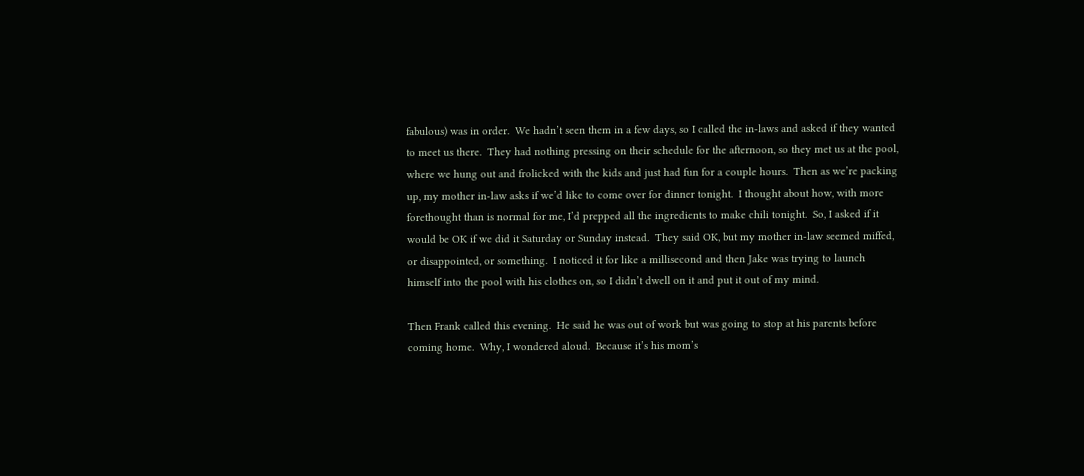fabulous) was in order.  We hadn’t seen them in a few days, so I called the in-laws and asked if they wanted to meet us there.  They had nothing pressing on their schedule for the afternoon, so they met us at the pool, where we hung out and frolicked with the kids and just had fun for a couple hours.  Then as we’re packing up, my mother in-law asks if we’d like to come over for dinner tonight.  I thought about how, with more forethought than is normal for me, I’d prepped all the ingredients to make chili tonight.  So, I asked if it would be OK if we did it Saturday or Sunday instead.  They said OK, but my mother in-law seemed miffed, or disappointed, or something.  I noticed it for like a millisecond and then Jake was trying to launch himself into the pool with his clothes on, so I didn’t dwell on it and put it out of my mind.

Then Frank called this evening.  He said he was out of work but was going to stop at his parents before coming home.  Why, I wondered aloud.  Because it’s his mom’s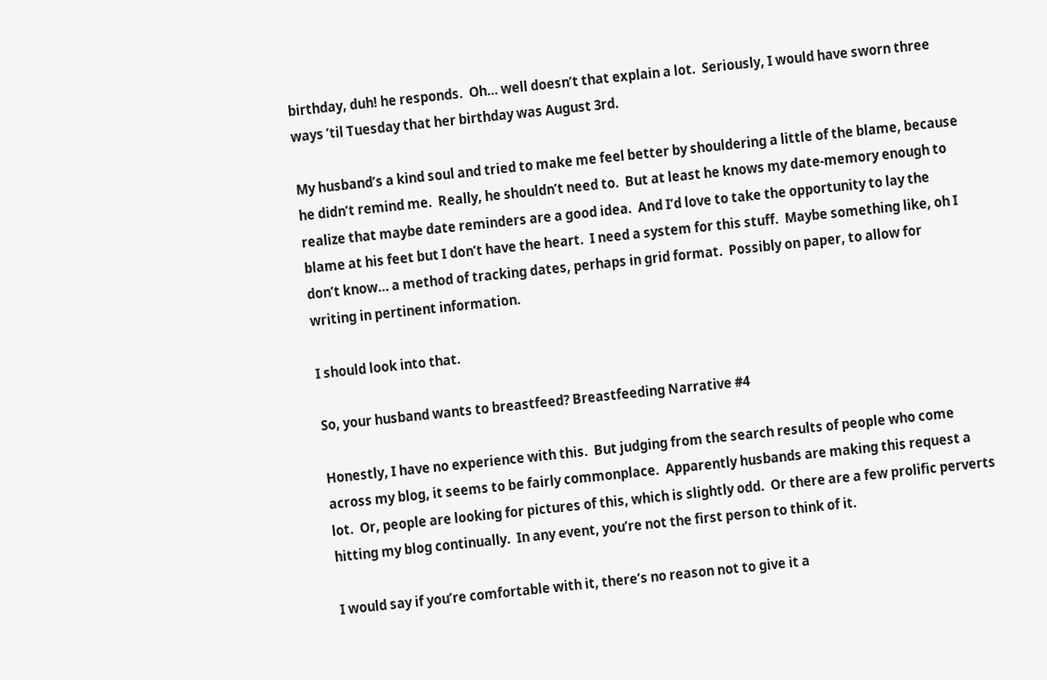birthday, duh! he responds.  Oh… well doesn’t that explain a lot.  Seriously, I would have sworn three ways ’til Tuesday that her birthday was August 3rd.

My husband’s a kind soul and tried to make me feel better by shouldering a little of the blame, because he didn’t remind me.  Really, he shouldn’t need to.  But at least he knows my date-memory enough to realize that maybe date reminders are a good idea.  And I’d love to take the opportunity to lay the blame at his feet but I don’t have the heart.  I need a system for this stuff.  Maybe something like, oh I don’t know… a method of tracking dates, perhaps in grid format.  Possibly on paper, to allow for writing in pertinent information.

I should look into that.

So, your husband wants to breastfeed? Breastfeeding Narrative #4

Honestly, I have no experience with this.  But judging from the search results of people who come across my blog, it seems to be fairly commonplace.  Apparently husbands are making this request a lot.  Or, people are looking for pictures of this, which is slightly odd.  Or there are a few prolific perverts hitting my blog continually.  In any event, you’re not the first person to think of it.

I would say if you’re comfortable with it, there’s no reason not to give it a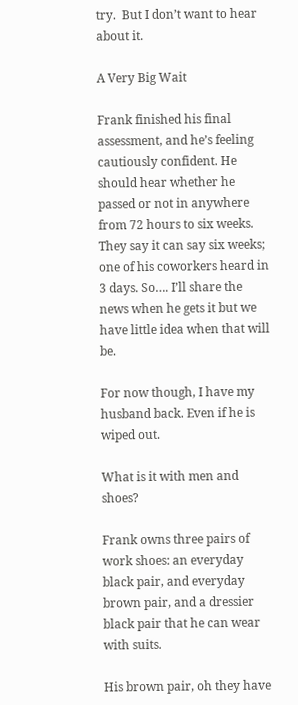try.  But I don’t want to hear about it.

A Very Big Wait

Frank finished his final assessment, and he’s feeling cautiously confident. He should hear whether he passed or not in anywhere from 72 hours to six weeks. They say it can say six weeks; one of his coworkers heard in 3 days. So…. I’ll share the news when he gets it but we have little idea when that will be.

For now though, I have my husband back. Even if he is wiped out.

What is it with men and shoes?

Frank owns three pairs of work shoes: an everyday black pair, and everyday brown pair, and a dressier black pair that he can wear with suits.

His brown pair, oh they have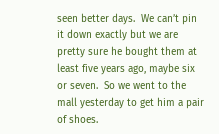seen better days.  We can’t pin it down exactly but we are pretty sure he bought them at least five years ago, maybe six or seven.  So we went to the mall yesterday to get him a pair of shoes.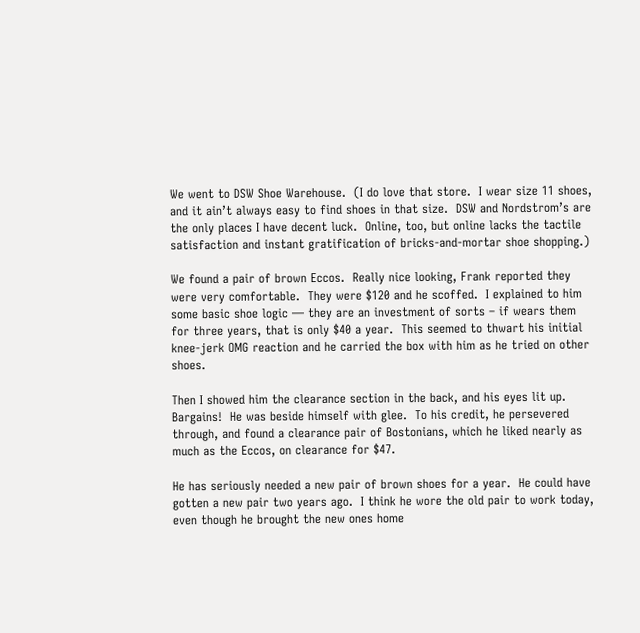We went to DSW Shoe Warehouse.  (I do love that store.  I wear size 11 shoes, and it ain’t always easy to find shoes in that size.  DSW and Nordstrom’s are the only places I have decent luck.  Online, too, but online lacks the tactile satisfaction and instant gratification of bricks-and-mortar shoe shopping.)

We found a pair of brown Eccos.  Really nice looking, Frank reported they were very comfortable.  They were $120 and he scoffed.  I explained to him some basic shoe logic — they are an investment of sorts – if wears them for three years, that is only $40 a year.  This seemed to thwart his initial knee-jerk OMG reaction and he carried the box with him as he tried on other shoes.

Then I showed him the clearance section in the back, and his eyes lit up.  Bargains!  He was beside himself with glee.  To his credit, he persevered through, and found a clearance pair of Bostonians, which he liked nearly as much as the Eccos, on clearance for $47.

He has seriously needed a new pair of brown shoes for a year.  He could have gotten a new pair two years ago.  I think he wore the old pair to work today, even though he brought the new ones home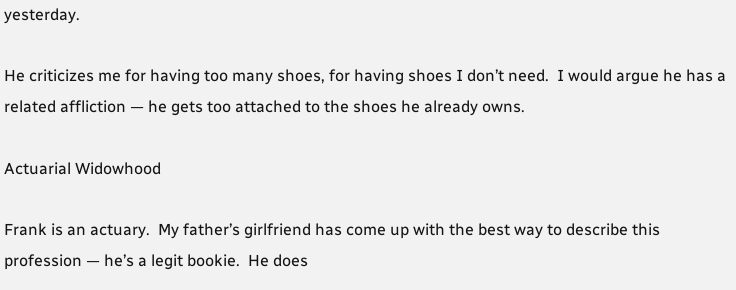yesterday.

He criticizes me for having too many shoes, for having shoes I don’t need.  I would argue he has a related affliction — he gets too attached to the shoes he already owns.

Actuarial Widowhood

Frank is an actuary.  My father’s girlfriend has come up with the best way to describe this profession — he’s a legit bookie.  He does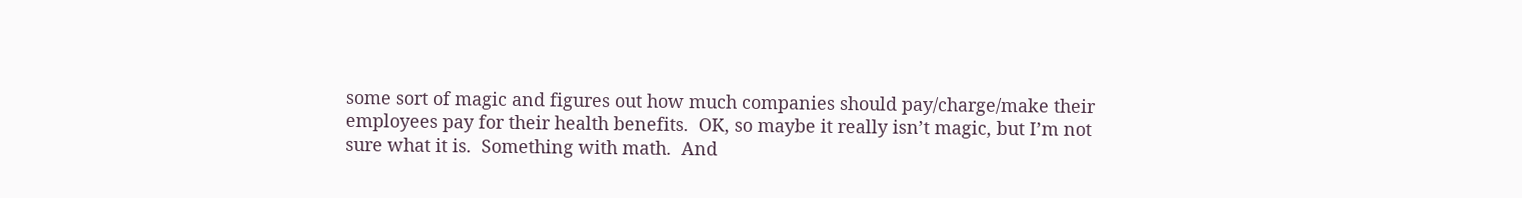some sort of magic and figures out how much companies should pay/charge/make their employees pay for their health benefits.  OK, so maybe it really isn’t magic, but I’m not sure what it is.  Something with math.  And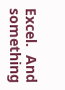Excel.  And something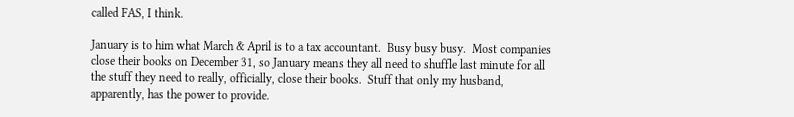called FAS, I think.

January is to him what March & April is to a tax accountant.  Busy busy busy.  Most companies close their books on December 31, so January means they all need to shuffle last minute for all the stuff they need to really, officially, close their books.  Stuff that only my husband, apparently, has the power to provide.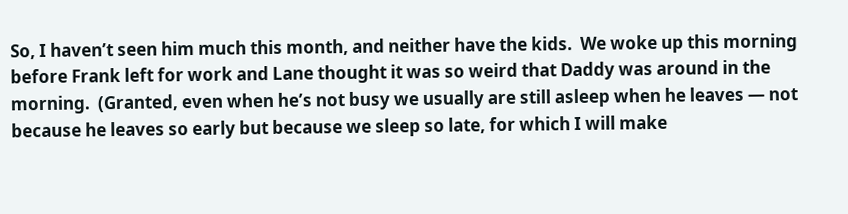So, I haven’t seen him much this month, and neither have the kids.  We woke up this morning before Frank left for work and Lane thought it was so weird that Daddy was around in the morning.  (Granted, even when he’s not busy we usually are still asleep when he leaves — not because he leaves so early but because we sleep so late, for which I will make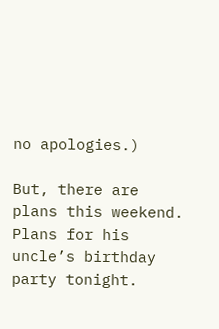no apologies.)

But, there are plans this weekend.  Plans for his uncle’s birthday party tonight.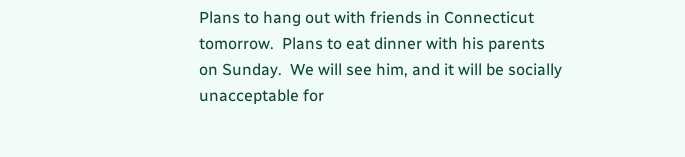Plans to hang out with friends in Connecticut tomorrow.  Plans to eat dinner with his parents on Sunday.  We will see him, and it will be socially unacceptable for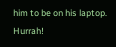him to be on his laptop.  Hurrah!